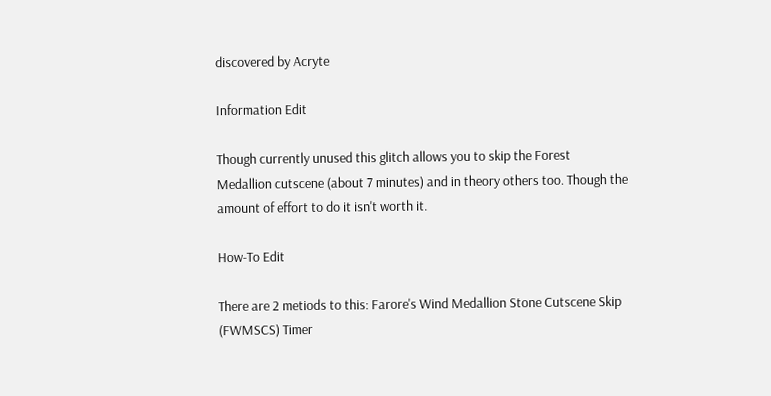discovered by Acryte

Information Edit

Though currently unused this glitch allows you to skip the Forest Medallion cutscene (about 7 minutes) and in theory others too. Though the amount of effort to do it isn't worth it.

How-To Edit

There are 2 metiods to this: Farore's Wind Medallion Stone Cutscene Skip (FWMSCS) Timer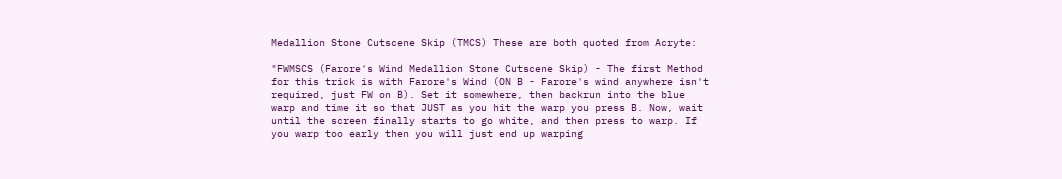Medallion Stone Cutscene Skip (TMCS) These are both quoted from Acryte:

"FWMSCS (Farore's Wind Medallion Stone Cutscene Skip) - The first Method for this trick is with Farore's Wind (ON B - Farore's wind anywhere isn't required, just FW on B). Set it somewhere, then backrun into the blue warp and time it so that JUST as you hit the warp you press B. Now, wait until the screen finally starts to go white, and then press to warp. If you warp too early then you will just end up warping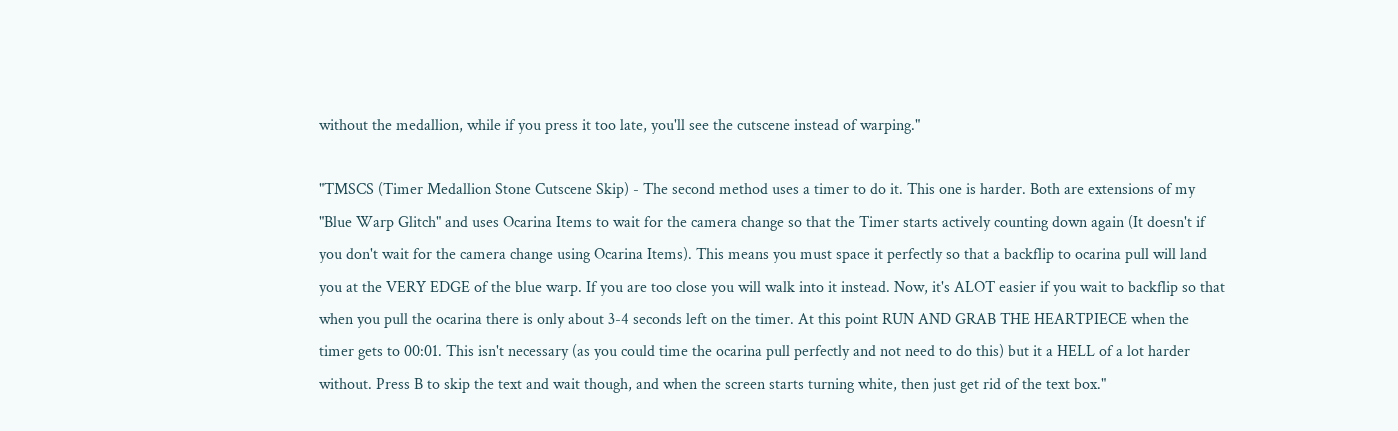without the medallion, while if you press it too late, you'll see the cutscene instead of warping."

"TMSCS (Timer Medallion Stone Cutscene Skip) - The second method uses a timer to do it. This one is harder. Both are extensions of my "Blue Warp Glitch" and uses Ocarina Items to wait for the camera change so that the Timer starts actively counting down again (It doesn't if you don't wait for the camera change using Ocarina Items). This means you must space it perfectly so that a backflip to ocarina pull will land you at the VERY EDGE of the blue warp. If you are too close you will walk into it instead. Now, it's ALOT easier if you wait to backflip so that when you pull the ocarina there is only about 3-4 seconds left on the timer. At this point RUN AND GRAB THE HEARTPIECE when the timer gets to 00:01. This isn't necessary (as you could time the ocarina pull perfectly and not need to do this) but it a HELL of a lot harder without. Press B to skip the text and wait though, and when the screen starts turning white, then just get rid of the text box."